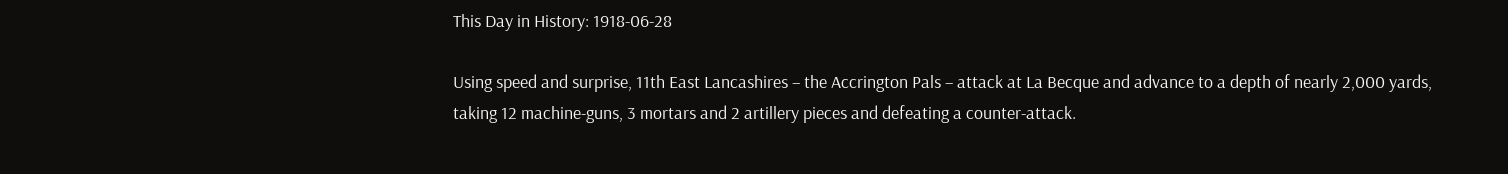This Day in History: 1918-06-28

Using speed and surprise, 11th East Lancashires – the Accrington Pals – attack at La Becque and advance to a depth of nearly 2,000 yards, taking 12 machine-guns, 3 mortars and 2 artillery pieces and defeating a counter-attack.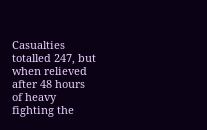Casualties totalled 247, but when relieved after 48 hours of heavy fighting the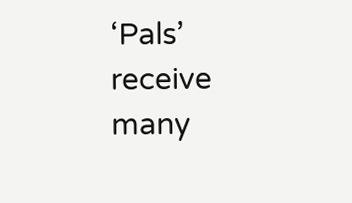‘Pals’ receive many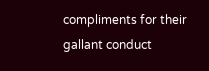compliments for their gallant conduct